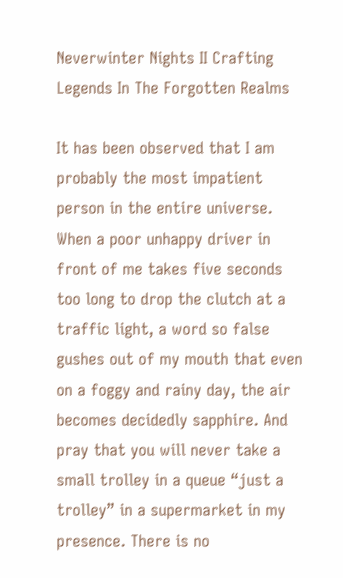Neverwinter Nights II Crafting Legends In The Forgotten Realms

It has been observed that I am probably the most impatient person in the entire universe. When a poor unhappy driver in front of me takes five seconds too long to drop the clutch at a traffic light, a word so false gushes out of my mouth that even on a foggy and rainy day, the air becomes decidedly sapphire. And pray that you will never take a small trolley in a queue “just a trolley” in a supermarket in my presence. There is no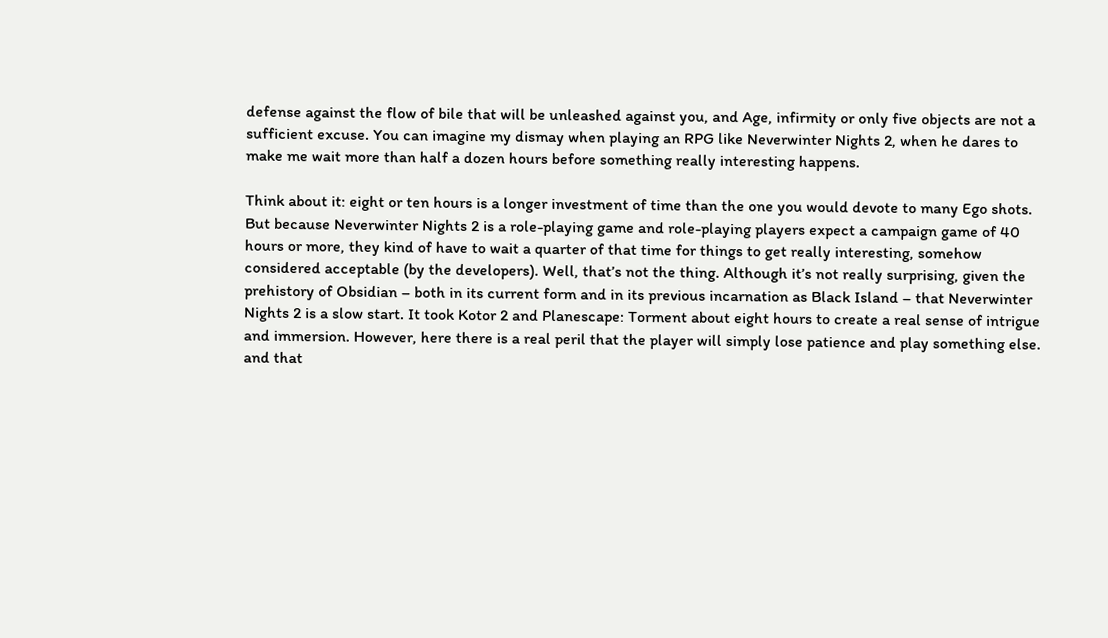defense against the flow of bile that will be unleashed against you, and Age, infirmity or only five objects are not a sufficient excuse. You can imagine my dismay when playing an RPG like Neverwinter Nights 2, when he dares to make me wait more than half a dozen hours before something really interesting happens.

Think about it: eight or ten hours is a longer investment of time than the one you would devote to many Ego shots. But because Neverwinter Nights 2 is a role-playing game and role-playing players expect a campaign game of 40 hours or more, they kind of have to wait a quarter of that time for things to get really interesting, somehow considered acceptable (by the developers). Well, that’s not the thing. Although it’s not really surprising, given the prehistory of Obsidian – both in its current form and in its previous incarnation as Black Island – that Neverwinter Nights 2 is a slow start. It took Kotor 2 and Planescape: Torment about eight hours to create a real sense of intrigue and immersion. However, here there is a real peril that the player will simply lose patience and play something else. and that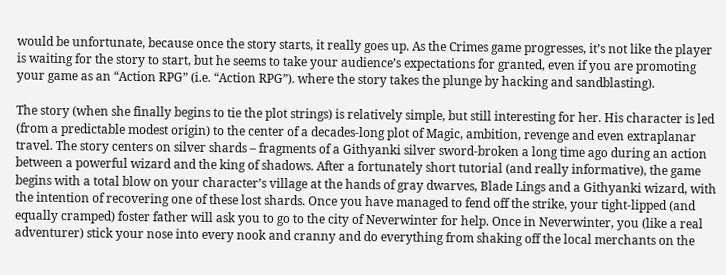would be unfortunate, because once the story starts, it really goes up. As the Crimes game progresses, it’s not like the player is waiting for the story to start, but he seems to take your audience’s expectations for granted, even if you are promoting your game as an “Action RPG” (i.e. “Action RPG”). where the story takes the plunge by hacking and sandblasting).

The story (when she finally begins to tie the plot strings) is relatively simple, but still interesting for her. His character is led (from a predictable modest origin) to the center of a decades-long plot of Magic, ambition, revenge and even extraplanar travel. The story centers on silver shards – fragments of a Githyanki silver sword-broken a long time ago during an action between a powerful wizard and the king of shadows. After a fortunately short tutorial (and really informative), the game begins with a total blow on your character’s village at the hands of gray dwarves, Blade Lings and a Githyanki wizard, with the intention of recovering one of these lost shards. Once you have managed to fend off the strike, your tight-lipped (and equally cramped) foster father will ask you to go to the city of Neverwinter for help. Once in Neverwinter, you (like a real adventurer) stick your nose into every nook and cranny and do everything from shaking off the local merchants on the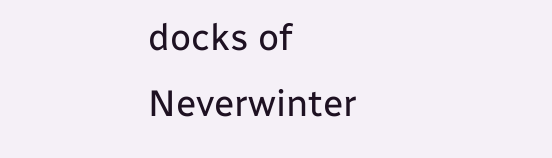docks of Neverwinter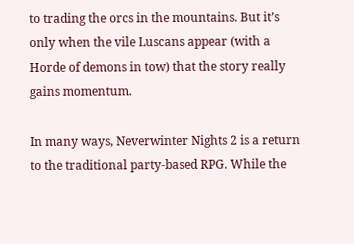to trading the orcs in the mountains. But it’s only when the vile Luscans appear (with a Horde of demons in tow) that the story really gains momentum.

In many ways, Neverwinter Nights 2 is a return to the traditional party-based RPG. While the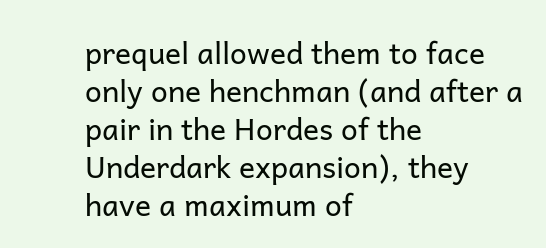prequel allowed them to face only one henchman (and after a pair in the Hordes of the Underdark expansion), they have a maximum of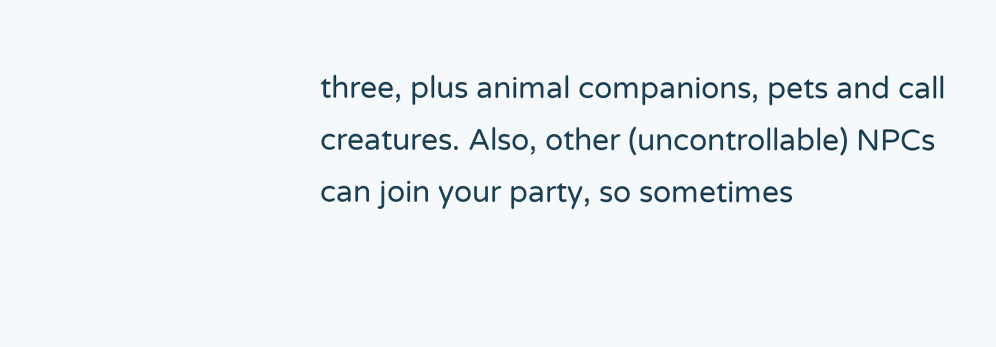three, plus animal companions, pets and call creatures. Also, other (uncontrollable) NPCs can join your party, so sometimes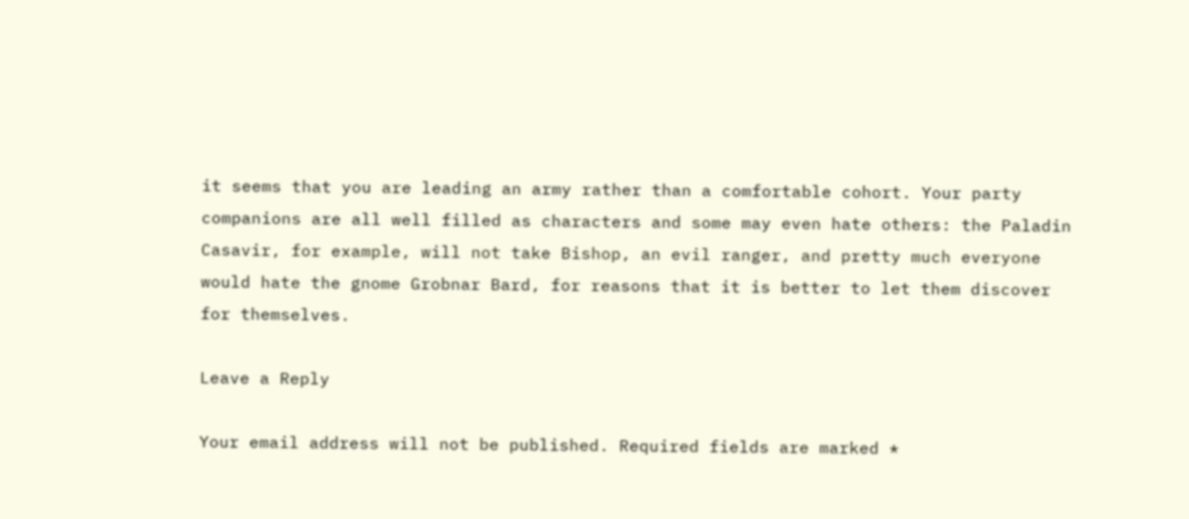it seems that you are leading an army rather than a comfortable cohort. Your party companions are all well filled as characters and some may even hate others: the Paladin Casavir, for example, will not take Bishop, an evil ranger, and pretty much everyone would hate the gnome Grobnar Bard, for reasons that it is better to let them discover for themselves.

Leave a Reply

Your email address will not be published. Required fields are marked *